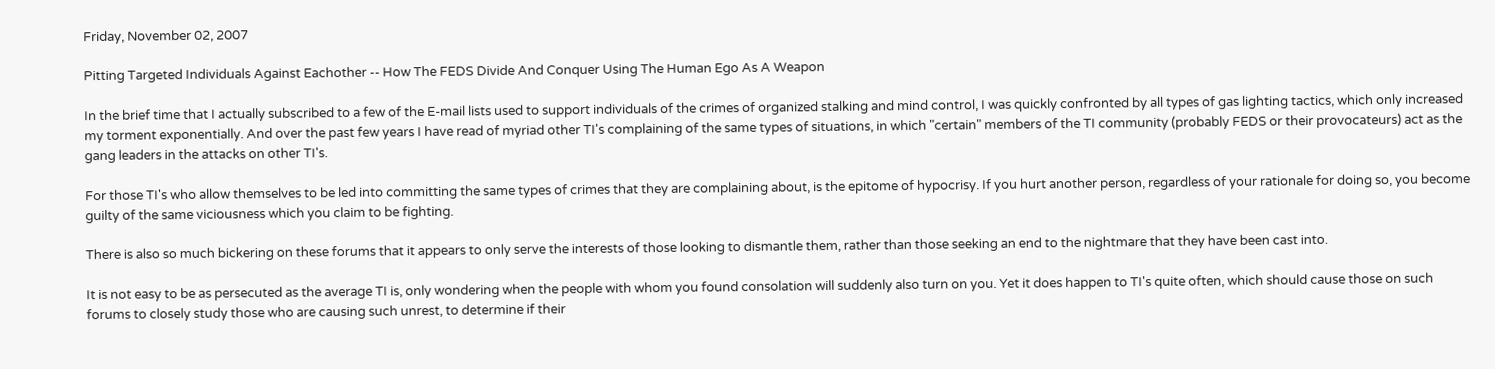Friday, November 02, 2007

Pitting Targeted Individuals Against Eachother -- How The FEDS Divide And Conquer Using The Human Ego As A Weapon

In the brief time that I actually subscribed to a few of the E-mail lists used to support individuals of the crimes of organized stalking and mind control, I was quickly confronted by all types of gas lighting tactics, which only increased my torment exponentially. And over the past few years I have read of myriad other TI's complaining of the same types of situations, in which "certain" members of the TI community (probably FEDS or their provocateurs) act as the gang leaders in the attacks on other TI's.

For those TI's who allow themselves to be led into committing the same types of crimes that they are complaining about, is the epitome of hypocrisy. If you hurt another person, regardless of your rationale for doing so, you become guilty of the same viciousness which you claim to be fighting.

There is also so much bickering on these forums that it appears to only serve the interests of those looking to dismantle them, rather than those seeking an end to the nightmare that they have been cast into.

It is not easy to be as persecuted as the average TI is, only wondering when the people with whom you found consolation will suddenly also turn on you. Yet it does happen to TI's quite often, which should cause those on such forums to closely study those who are causing such unrest, to determine if their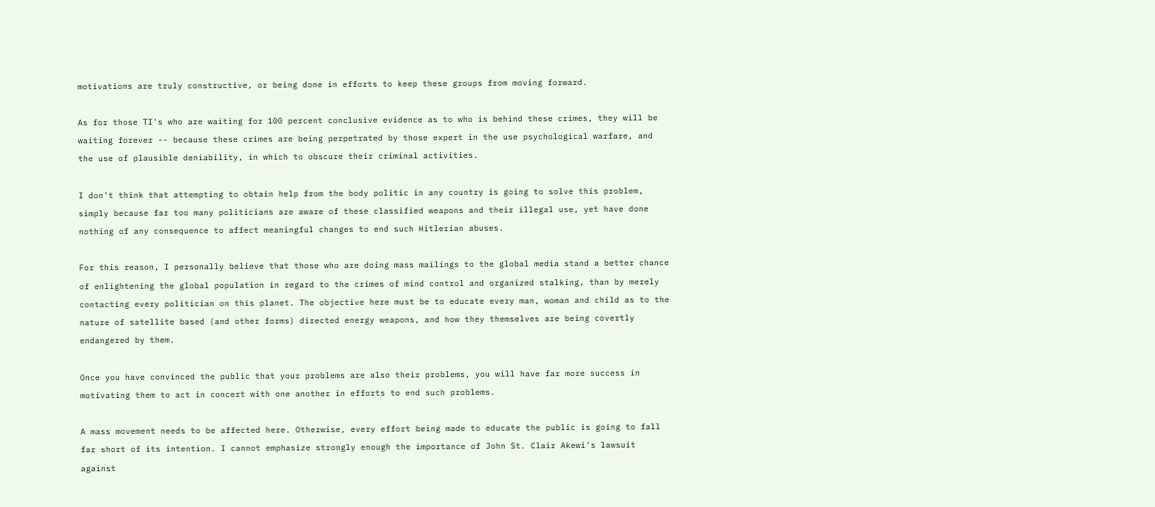motivations are truly constructive, or being done in efforts to keep these groups from moving forward.

As for those TI's who are waiting for 100 percent conclusive evidence as to who is behind these crimes, they will be waiting forever -- because these crimes are being perpetrated by those expert in the use psychological warfare, and the use of plausible deniability, in which to obscure their criminal activities.

I don't think that attempting to obtain help from the body politic in any country is going to solve this problem, simply because far too many politicians are aware of these classified weapons and their illegal use, yet have done nothing of any consequence to affect meaningful changes to end such Hitlerian abuses.

For this reason, I personally believe that those who are doing mass mailings to the global media stand a better chance of enlightening the global population in regard to the crimes of mind control and organized stalking, than by merely contacting every politician on this planet. The objective here must be to educate every man, woman and child as to the nature of satellite based (and other forms) directed energy weapons, and how they themselves are being covertly endangered by them.

Once you have convinced the public that your problems are also their problems, you will have far more success in motivating them to act in concert with one another in efforts to end such problems.

A mass movement needs to be affected here. Otherwise, every effort being made to educate the public is going to fall far short of its intention. I cannot emphasize strongly enough the importance of John St. Clair Akewi's lawsuit against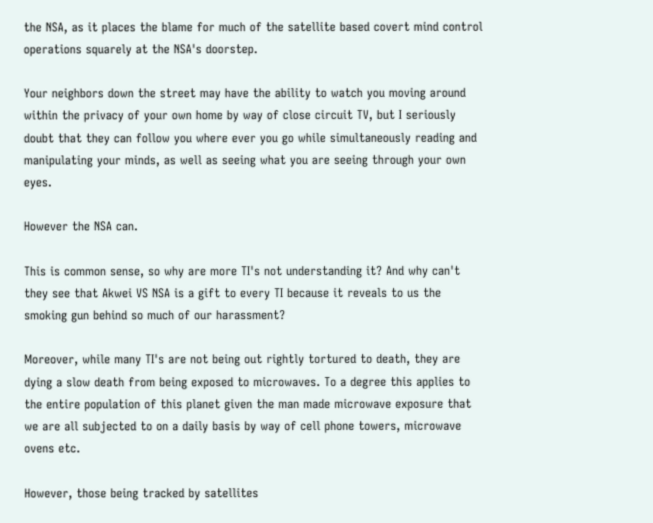the NSA, as it places the blame for much of the satellite based covert mind control operations squarely at the NSA's doorstep.

Your neighbors down the street may have the ability to watch you moving around within the privacy of your own home by way of close circuit TV, but I seriously doubt that they can follow you where ever you go while simultaneously reading and manipulating your minds, as well as seeing what you are seeing through your own eyes.

However the NSA can.

This is common sense, so why are more TI's not understanding it? And why can't they see that Akwei VS NSA is a gift to every TI because it reveals to us the smoking gun behind so much of our harassment?

Moreover, while many TI's are not being out rightly tortured to death, they are dying a slow death from being exposed to microwaves. To a degree this applies to the entire population of this planet given the man made microwave exposure that we are all subjected to on a daily basis by way of cell phone towers, microwave ovens etc.

However, those being tracked by satellites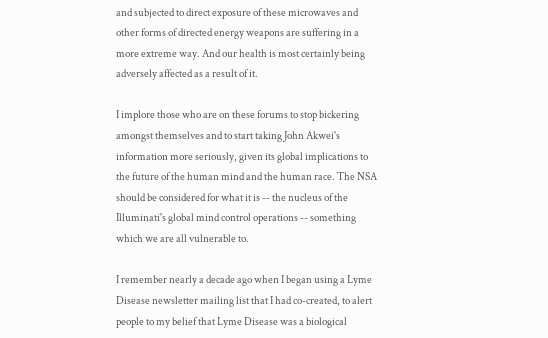and subjected to direct exposure of these microwaves and other forms of directed energy weapons are suffering in a more extreme way. And our health is most certainly being adversely affected as a result of it.

I implore those who are on these forums to stop bickering amongst themselves and to start taking John Akwei's information more seriously, given its global implications to the future of the human mind and the human race. The NSA should be considered for what it is -- the nucleus of the Illuminati's global mind control operations -- something which we are all vulnerable to.

I remember nearly a decade ago when I began using a Lyme Disease newsletter mailing list that I had co-created, to alert people to my belief that Lyme Disease was a biological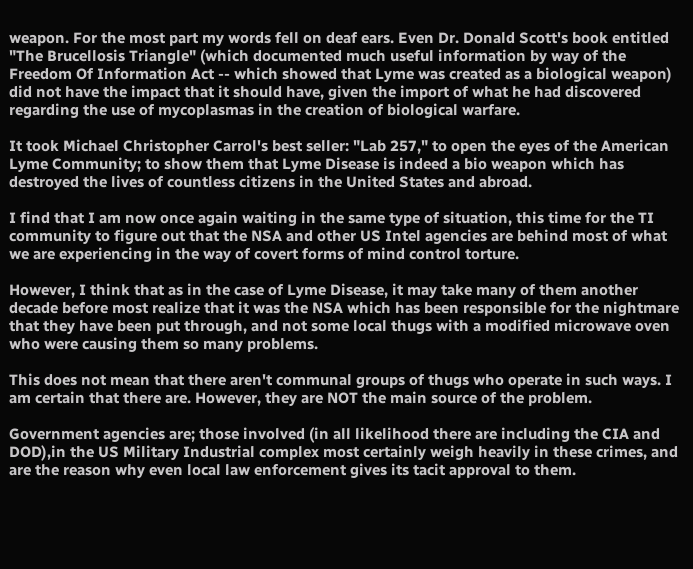weapon. For the most part my words fell on deaf ears. Even Dr. Donald Scott's book entitled "The Brucellosis Triangle" (which documented much useful information by way of the Freedom Of Information Act -- which showed that Lyme was created as a biological weapon) did not have the impact that it should have, given the import of what he had discovered regarding the use of mycoplasmas in the creation of biological warfare.

It took Michael Christopher Carrol's best seller: "Lab 257," to open the eyes of the American Lyme Community; to show them that Lyme Disease is indeed a bio weapon which has destroyed the lives of countless citizens in the United States and abroad.

I find that I am now once again waiting in the same type of situation, this time for the TI community to figure out that the NSA and other US Intel agencies are behind most of what we are experiencing in the way of covert forms of mind control torture.

However, I think that as in the case of Lyme Disease, it may take many of them another decade before most realize that it was the NSA which has been responsible for the nightmare that they have been put through, and not some local thugs with a modified microwave oven who were causing them so many problems.

This does not mean that there aren't communal groups of thugs who operate in such ways. I am certain that there are. However, they are NOT the main source of the problem.

Government agencies are; those involved (in all likelihood there are including the CIA and DOD),in the US Military Industrial complex most certainly weigh heavily in these crimes, and are the reason why even local law enforcement gives its tacit approval to them.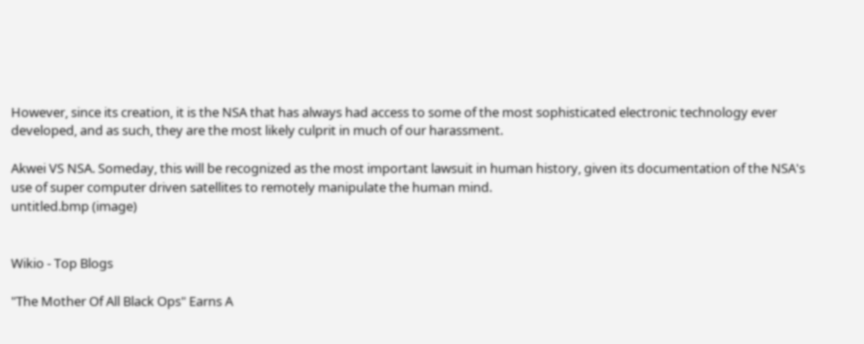However, since its creation, it is the NSA that has always had access to some of the most sophisticated electronic technology ever developed, and as such, they are the most likely culprit in much of our harassment.

Akwei VS NSA. Someday, this will be recognized as the most important lawsuit in human history, given its documentation of the NSA's use of super computer driven satellites to remotely manipulate the human mind.
untitled.bmp (image)


Wikio - Top Blogs

"The Mother Of All Black Ops" Earns A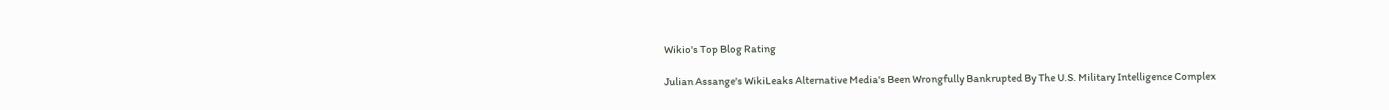Wikio's Top Blog Rating

Julian Assange's WikiLeaks Alternative Media's Been Wrongfully Bankrupted By The U.S. Military Intelligence Complex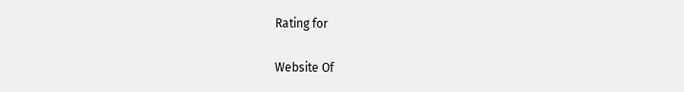Rating for

Website Of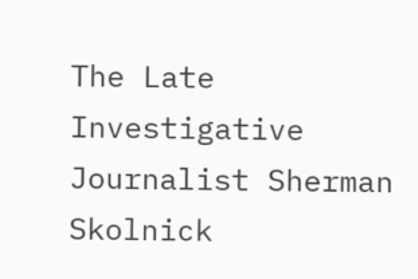The Late Investigative Journalist Sherman Skolnick